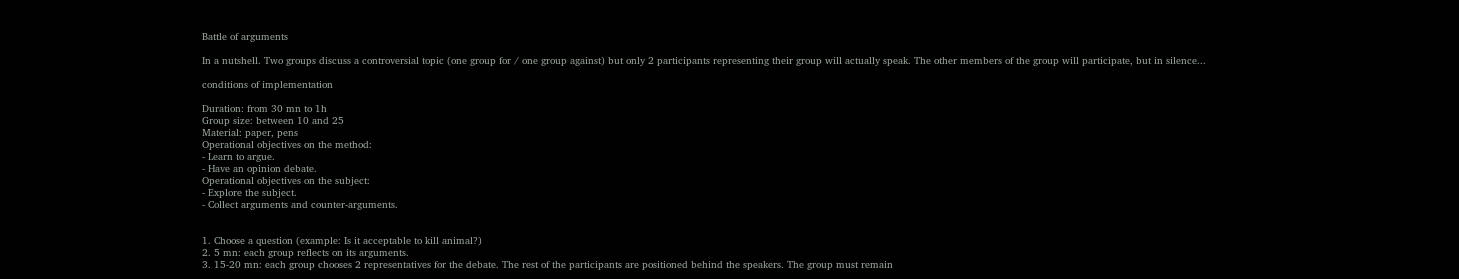Battle of arguments

In a nutshell. Two groups discuss a controversial topic (one group for / one group against) but only 2 participants representing their group will actually speak. The other members of the group will participate, but in silence...

conditions of implementation

Duration: from 30 mn to 1h
Group size: between 10 and 25
Material: paper, pens
Operational objectives on the method:
- Learn to argue.
- Have an opinion debate.
Operational objectives on the subject:
- Explore the subject.
- Collect arguments and counter-arguments.


1. Choose a question (example: Is it acceptable to kill animal?)
2. 5 mn: each group reflects on its arguments.
3. 15-20 mn: each group chooses 2 representatives for the debate. The rest of the participants are positioned behind the speakers. The group must remain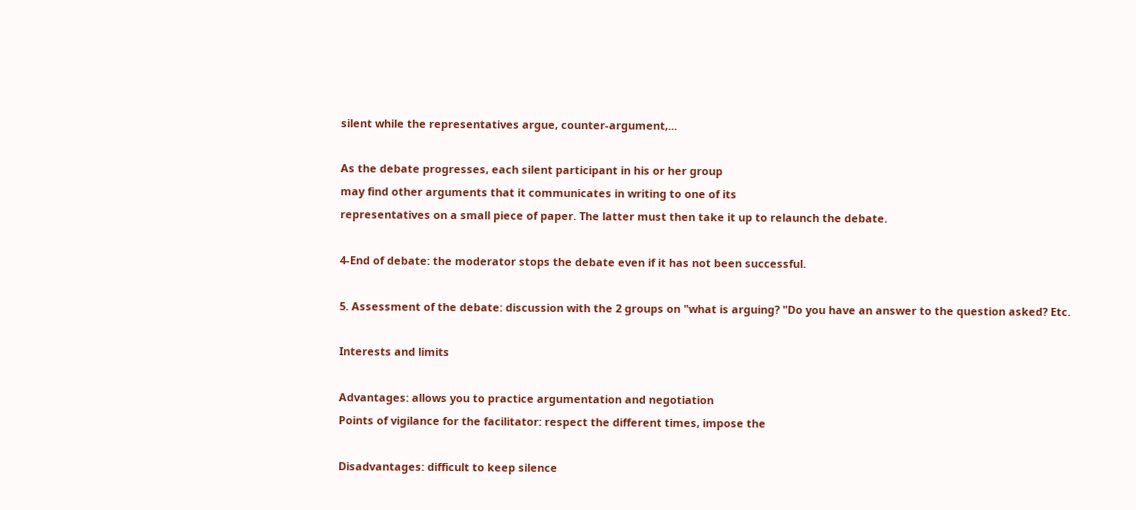silent while the representatives argue, counter-argument,...

As the debate progresses, each silent participant in his or her group
may find other arguments that it communicates in writing to one of its
representatives on a small piece of paper. The latter must then take it up to relaunch the debate.

4-End of debate: the moderator stops the debate even if it has not been successful.

5. Assessment of the debate: discussion with the 2 groups on "what is arguing? "Do you have an answer to the question asked? Etc.

Interests and limits

Advantages: allows you to practice argumentation and negotiation
Points of vigilance for the facilitator: respect the different times, impose the

Disadvantages: difficult to keep silence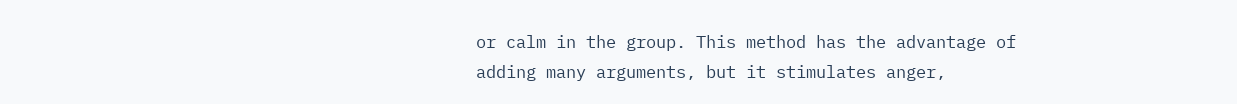or calm in the group. This method has the advantage of adding many arguments, but it stimulates anger,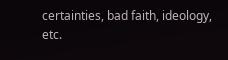certainties, bad faith, ideology, etc.